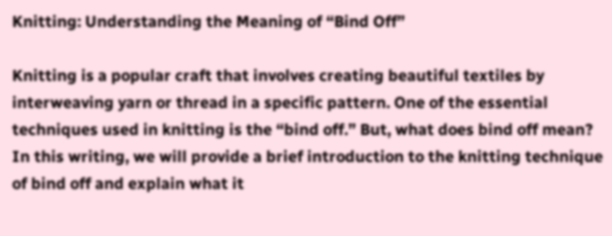Knitting: Understanding the Meaning of “Bind Off”

Knitting is a popular craft that involves creating beautiful textiles by interweaving yarn or thread in a specific pattern. One of the essential techniques used in knitting is the “bind off.” But, what does bind off mean? In this writing, we will provide a brief introduction to the knitting technique of bind off and explain what it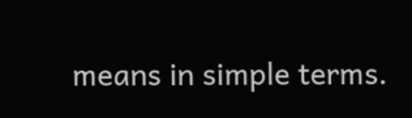means in simple terms.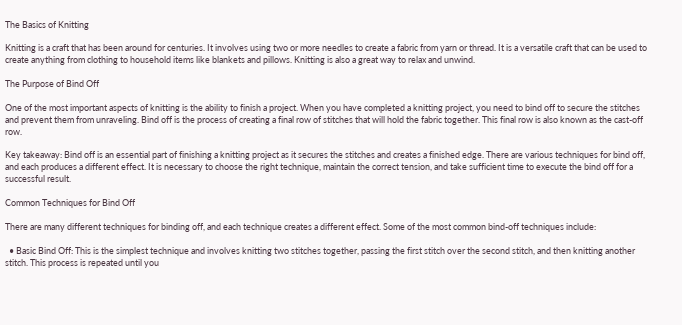The Basics of Knitting

Knitting is a craft that has been around for centuries. It involves using two or more needles to create a fabric from yarn or thread. It is a versatile craft that can be used to create anything from clothing to household items like blankets and pillows. Knitting is also a great way to relax and unwind.

The Purpose of Bind Off

One of the most important aspects of knitting is the ability to finish a project. When you have completed a knitting project, you need to bind off to secure the stitches and prevent them from unraveling. Bind off is the process of creating a final row of stitches that will hold the fabric together. This final row is also known as the cast-off row.

Key takeaway: Bind off is an essential part of finishing a knitting project as it secures the stitches and creates a finished edge. There are various techniques for bind off, and each produces a different effect. It is necessary to choose the right technique, maintain the correct tension, and take sufficient time to execute the bind off for a successful result.

Common Techniques for Bind Off

There are many different techniques for binding off, and each technique creates a different effect. Some of the most common bind-off techniques include:

  • Basic Bind Off: This is the simplest technique and involves knitting two stitches together, passing the first stitch over the second stitch, and then knitting another stitch. This process is repeated until you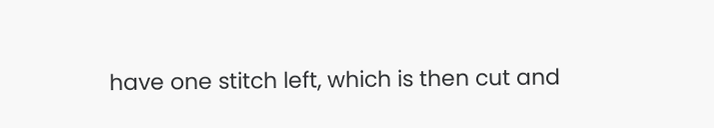have one stitch left, which is then cut and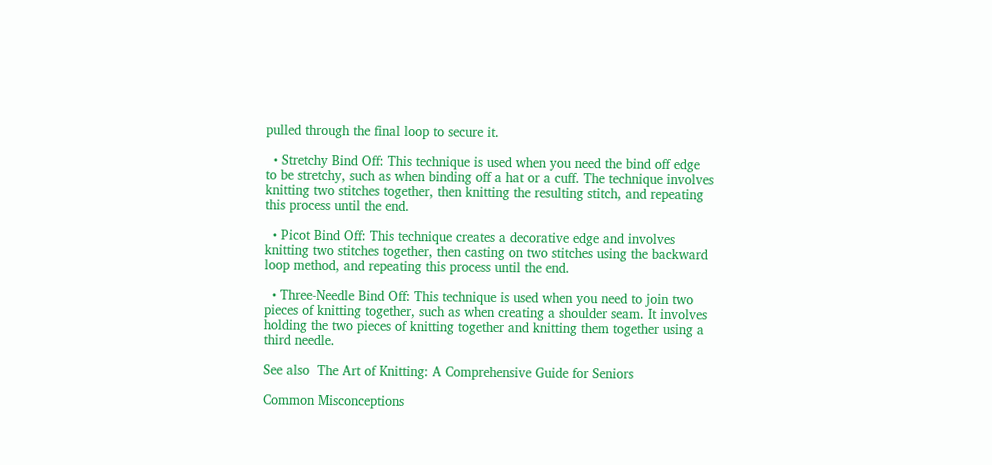pulled through the final loop to secure it.

  • Stretchy Bind Off: This technique is used when you need the bind off edge to be stretchy, such as when binding off a hat or a cuff. The technique involves knitting two stitches together, then knitting the resulting stitch, and repeating this process until the end.

  • Picot Bind Off: This technique creates a decorative edge and involves knitting two stitches together, then casting on two stitches using the backward loop method, and repeating this process until the end.

  • Three-Needle Bind Off: This technique is used when you need to join two pieces of knitting together, such as when creating a shoulder seam. It involves holding the two pieces of knitting together and knitting them together using a third needle.

See also  The Art of Knitting: A Comprehensive Guide for Seniors

Common Misconceptions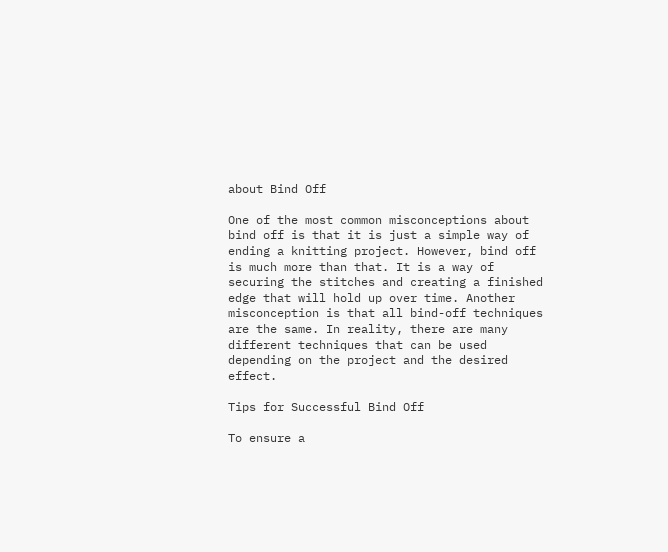about Bind Off

One of the most common misconceptions about bind off is that it is just a simple way of ending a knitting project. However, bind off is much more than that. It is a way of securing the stitches and creating a finished edge that will hold up over time. Another misconception is that all bind-off techniques are the same. In reality, there are many different techniques that can be used depending on the project and the desired effect.

Tips for Successful Bind Off

To ensure a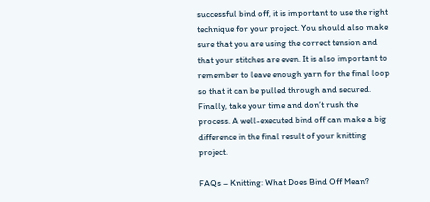successful bind off, it is important to use the right technique for your project. You should also make sure that you are using the correct tension and that your stitches are even. It is also important to remember to leave enough yarn for the final loop so that it can be pulled through and secured. Finally, take your time and don’t rush the process. A well-executed bind off can make a big difference in the final result of your knitting project.

FAQs – Knitting: What Does Bind Off Mean?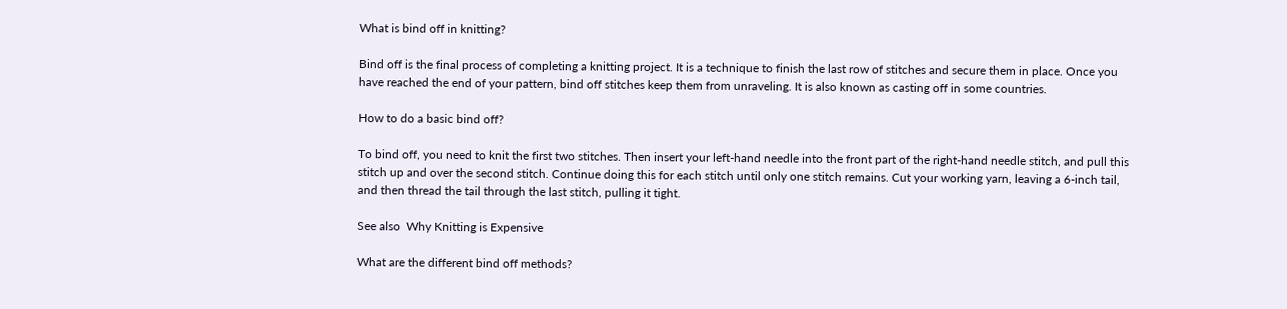What is bind off in knitting?

Bind off is the final process of completing a knitting project. It is a technique to finish the last row of stitches and secure them in place. Once you have reached the end of your pattern, bind off stitches keep them from unraveling. It is also known as casting off in some countries.

How to do a basic bind off?

To bind off, you need to knit the first two stitches. Then insert your left-hand needle into the front part of the right-hand needle stitch, and pull this stitch up and over the second stitch. Continue doing this for each stitch until only one stitch remains. Cut your working yarn, leaving a 6-inch tail, and then thread the tail through the last stitch, pulling it tight.

See also  Why Knitting is Expensive

What are the different bind off methods?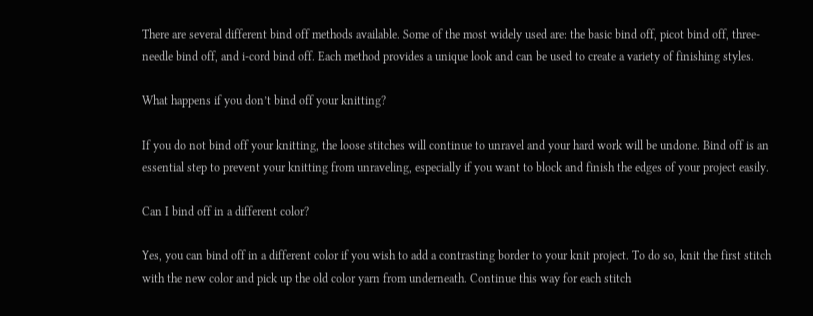There are several different bind off methods available. Some of the most widely used are: the basic bind off, picot bind off, three-needle bind off, and i-cord bind off. Each method provides a unique look and can be used to create a variety of finishing styles.

What happens if you don’t bind off your knitting?

If you do not bind off your knitting, the loose stitches will continue to unravel and your hard work will be undone. Bind off is an essential step to prevent your knitting from unraveling, especially if you want to block and finish the edges of your project easily.

Can I bind off in a different color?

Yes, you can bind off in a different color if you wish to add a contrasting border to your knit project. To do so, knit the first stitch with the new color and pick up the old color yarn from underneath. Continue this way for each stitch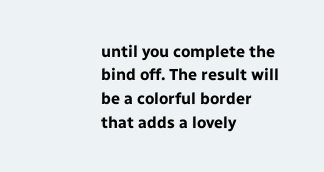until you complete the bind off. The result will be a colorful border that adds a lovely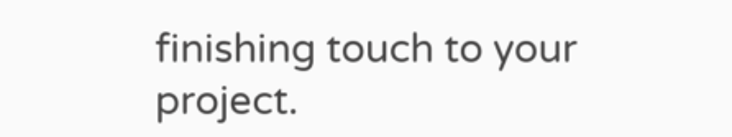finishing touch to your project.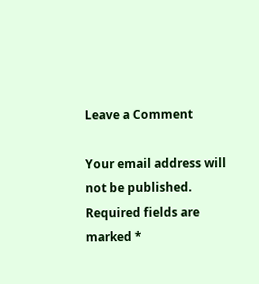Leave a Comment

Your email address will not be published. Required fields are marked *